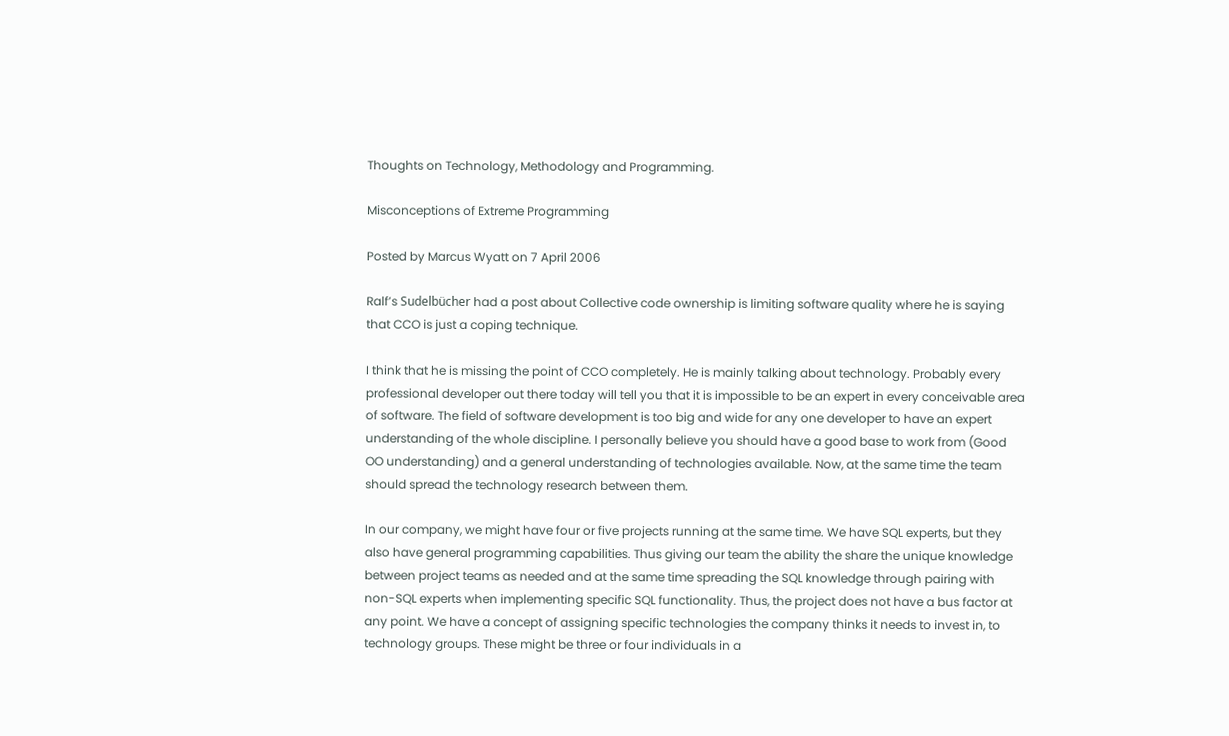Thoughts on Technology, Methodology and Programming.

Misconceptions of Extreme Programming

Posted by Marcus Wyatt on 7 April 2006

Ralf’s Sudelbücher had a post about Collective code ownership is limiting software quality where he is saying that CCO is just a coping technique.

I think that he is missing the point of CCO completely. He is mainly talking about technology. Probably every professional developer out there today will tell you that it is impossible to be an expert in every conceivable area of software. The field of software development is too big and wide for any one developer to have an expert understanding of the whole discipline. I personally believe you should have a good base to work from (Good OO understanding) and a general understanding of technologies available. Now, at the same time the team should spread the technology research between them.

In our company, we might have four or five projects running at the same time. We have SQL experts, but they also have general programming capabilities. Thus giving our team the ability the share the unique knowledge between project teams as needed and at the same time spreading the SQL knowledge through pairing with non-SQL experts when implementing specific SQL functionality. Thus, the project does not have a bus factor at any point. We have a concept of assigning specific technologies the company thinks it needs to invest in, to technology groups. These might be three or four individuals in a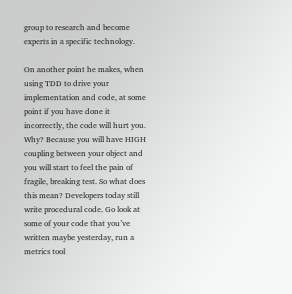group to research and become experts in a specific technology.

On another point he makes, when using TDD to drive your implementation and code, at some point if you have done it incorrectly, the code will hurt you. Why? Because you will have HIGH coupling between your object and you will start to feel the pain of fragile, breaking test. So what does this mean? Developers today still write procedural code. Go look at some of your code that you’ve written maybe yesterday, run a metrics tool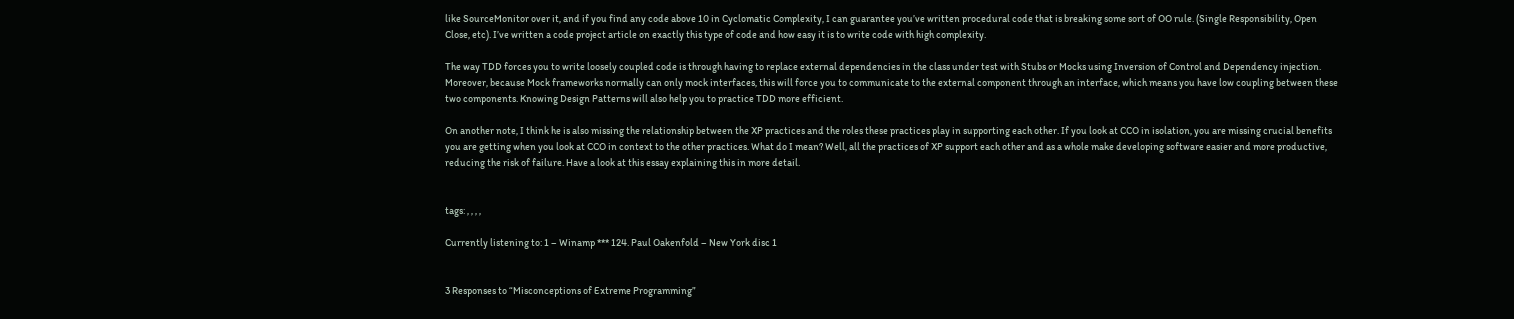like SourceMonitor over it, and if you find any code above 10 in Cyclomatic Complexity, I can guarantee you’ve written procedural code that is breaking some sort of OO rule. (Single Responsibility, Open Close, etc). I’ve written a code project article on exactly this type of code and how easy it is to write code with high complexity.

The way TDD forces you to write loosely coupled code is through having to replace external dependencies in the class under test with Stubs or Mocks using Inversion of Control and Dependency injection. Moreover, because Mock frameworks normally can only mock interfaces, this will force you to communicate to the external component through an interface, which means you have low coupling between these two components. Knowing Design Patterns will also help you to practice TDD more efficient.

On another note, I think he is also missing the relationship between the XP practices and the roles these practices play in supporting each other. If you look at CCO in isolation, you are missing crucial benefits you are getting when you look at CCO in context to the other practices. What do I mean? Well, all the practices of XP support each other and as a whole make developing software easier and more productive, reducing the risk of failure. Have a look at this essay explaining this in more detail.


tags: , , , ,

Currently listening to: 1 – Winamp *** 124. Paul Oakenfold – New York disc 1


3 Responses to “Misconceptions of Extreme Programming”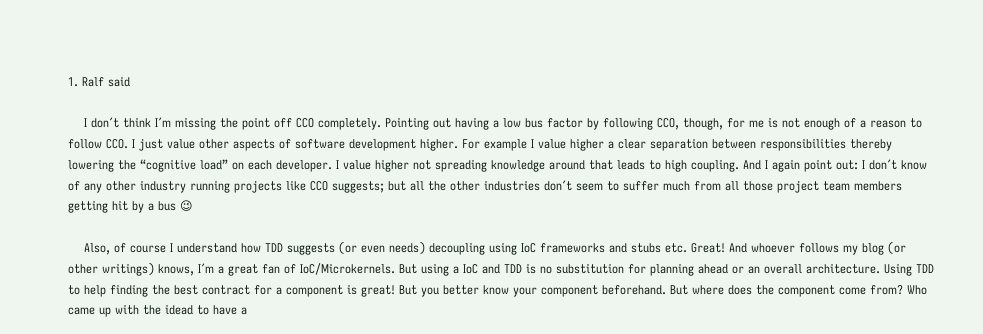1. Ralf said

    I don´t think I´m missing the point off CCO completely. Pointing out having a low bus factor by following CCO, though, for me is not enough of a reason to follow CCO. I just value other aspects of software development higher. For example I value higher a clear separation between responsibilities thereby lowering the “cognitive load” on each developer. I value higher not spreading knowledge around that leads to high coupling. And I again point out: I don´t know of any other industry running projects like CCO suggests; but all the other industries don´t seem to suffer much from all those project team members getting hit by a bus 😉

    Also, of course I understand how TDD suggests (or even needs) decoupling using IoC frameworks and stubs etc. Great! And whoever follows my blog (or other writings) knows, I´m a great fan of IoC/Microkernels. But using a IoC and TDD is no substitution for planning ahead or an overall architecture. Using TDD to help finding the best contract for a component is great! But you better know your component beforehand. But where does the component come from? Who came up with the idead to have a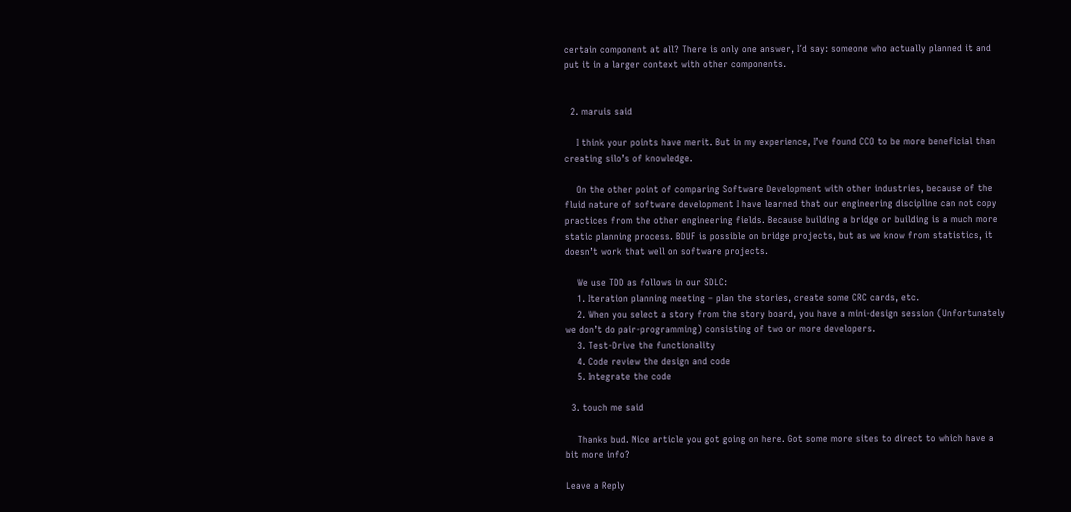certain component at all? There is only one answer, I´d say: someone who actually planned it and put it in a larger context with other components.


  2. maruis said

    I think your points have merit. But in my experience, I’ve found CCO to be more beneficial than creating silo’s of knowledge.

    On the other point of comparing Software Development with other industries, because of the fluid nature of software development I have learned that our engineering discipline can not copy practices from the other engineering fields. Because building a bridge or building is a much more static planning process. BDUF is possible on bridge projects, but as we know from statistics, it doesn’t work that well on software projects.

    We use TDD as follows in our SDLC:
    1. Iteration planning meeting – plan the stories, create some CRC cards, etc.
    2. When you select a story from the story board, you have a mini-design session (Unfortunately we don’t do pair-programming) consisting of two or more developers.
    3. Test-Drive the functionality
    4. Code review the design and code
    5. Integrate the code

  3. touch me said

    Thanks bud. Nice article you got going on here. Got some more sites to direct to which have a bit more info?

Leave a Reply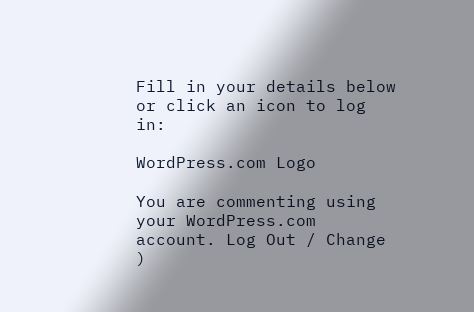Fill in your details below or click an icon to log in:

WordPress.com Logo

You are commenting using your WordPress.com account. Log Out / Change )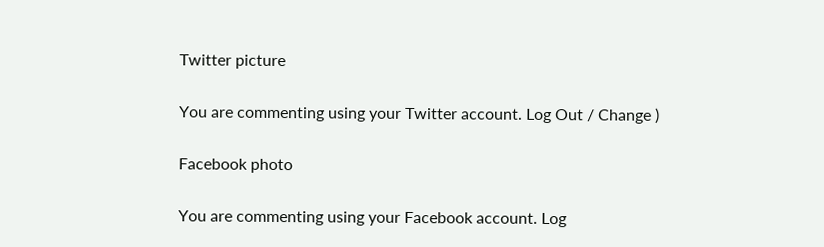Twitter picture

You are commenting using your Twitter account. Log Out / Change )

Facebook photo

You are commenting using your Facebook account. Log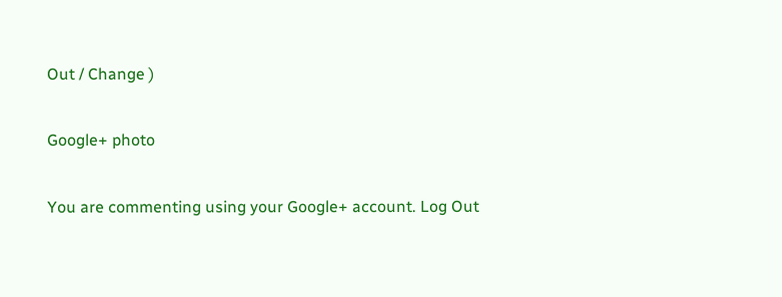Out / Change )

Google+ photo

You are commenting using your Google+ account. Log Out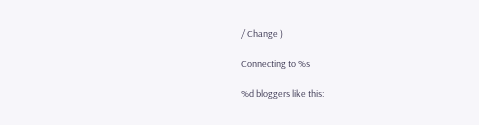/ Change )

Connecting to %s

%d bloggers like this: